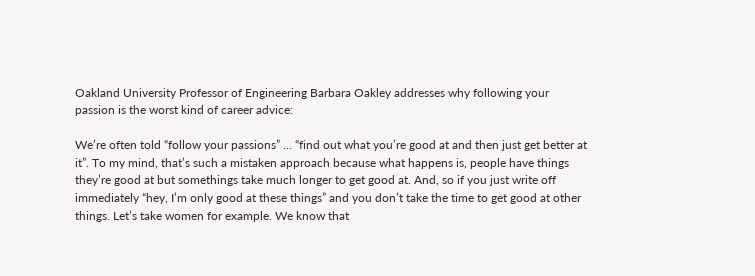Oakland University Professor of Engineering Barbara Oakley addresses why following your passion is the worst kind of career advice:

We’re often told “follow your passions” … “find out what you’re good at and then just get better at it”. To my mind, that’s such a mistaken approach because what happens is, people have things they’re good at but somethings take much longer to get good at. And, so if you just write off immediately “hey, I’m only good at these things” and you don’t take the time to get good at other things. Let’s take women for example. We know that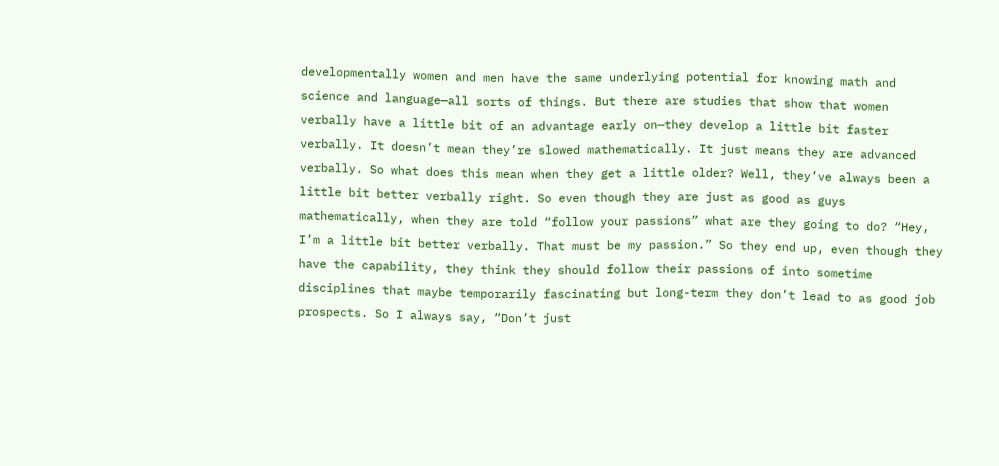developmentally women and men have the same underlying potential for knowing math and science and language—all sorts of things. But there are studies that show that women verbally have a little bit of an advantage early on—they develop a little bit faster verbally. It doesn’t mean they’re slowed mathematically. It just means they are advanced verbally. So what does this mean when they get a little older? Well, they’ve always been a little bit better verbally right. So even though they are just as good as guys mathematically, when they are told “follow your passions” what are they going to do? “Hey, I’m a little bit better verbally. That must be my passion.” So they end up, even though they have the capability, they think they should follow their passions of into sometime disciplines that maybe temporarily fascinating but long-term they don’t lead to as good job prospects. So I always say, “Don’t just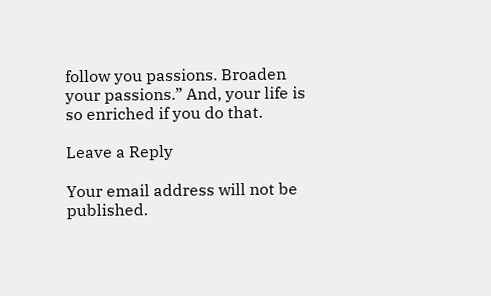follow you passions. Broaden your passions.” And, your life is so enriched if you do that.

Leave a Reply

Your email address will not be published.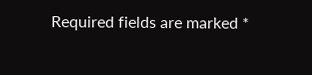Required fields are marked *